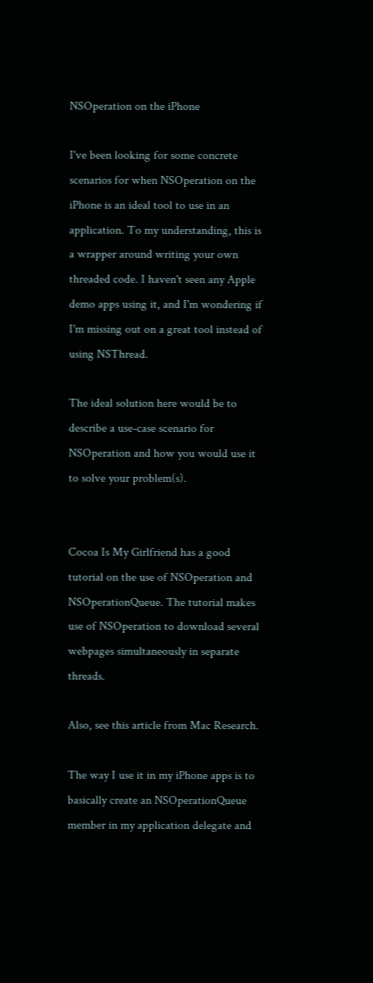NSOperation on the iPhone

I've been looking for some concrete scenarios for when NSOperation on the iPhone is an ideal tool to use in an application. To my understanding, this is a wrapper around writing your own threaded code. I haven't seen any Apple demo apps using it, and I'm wondering if I'm missing out on a great tool instead of using NSThread.

The ideal solution here would be to describe a use-case scenario for NSOperation and how you would use it to solve your problem(s).


Cocoa Is My Girlfriend has a good tutorial on the use of NSOperation and NSOperationQueue. The tutorial makes use of NSOperation to download several webpages simultaneously in separate threads.

Also, see this article from Mac Research.

The way I use it in my iPhone apps is to basically create an NSOperationQueue member in my application delegate and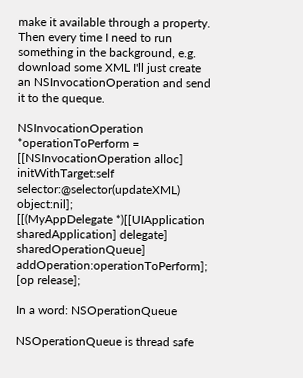make it available through a property. Then every time I need to run something in the background, e.g. download some XML I'll just create an NSInvocationOperation and send it to the queque.

NSInvocationOperation *operationToPerform = [[NSInvocationOperation alloc] initWithTarget:self selector:@selector(updateXML) object:nil];
[[(MyAppDelegate *)[[UIApplication sharedApplication] delegate] sharedOperationQueue] addOperation:operationToPerform];
[op release];

In a word: NSOperationQueue

NSOperationQueue is thread safe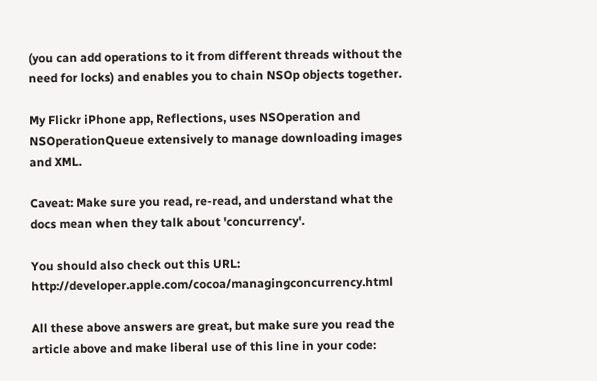(you can add operations to it from different threads without the need for locks) and enables you to chain NSOp objects together.

My Flickr iPhone app, Reflections, uses NSOperation and NSOperationQueue extensively to manage downloading images and XML.

Caveat: Make sure you read, re-read, and understand what the docs mean when they talk about 'concurrency'.

You should also check out this URL: http://developer.apple.com/cocoa/managingconcurrency.html

All these above answers are great, but make sure you read the article above and make liberal use of this line in your code: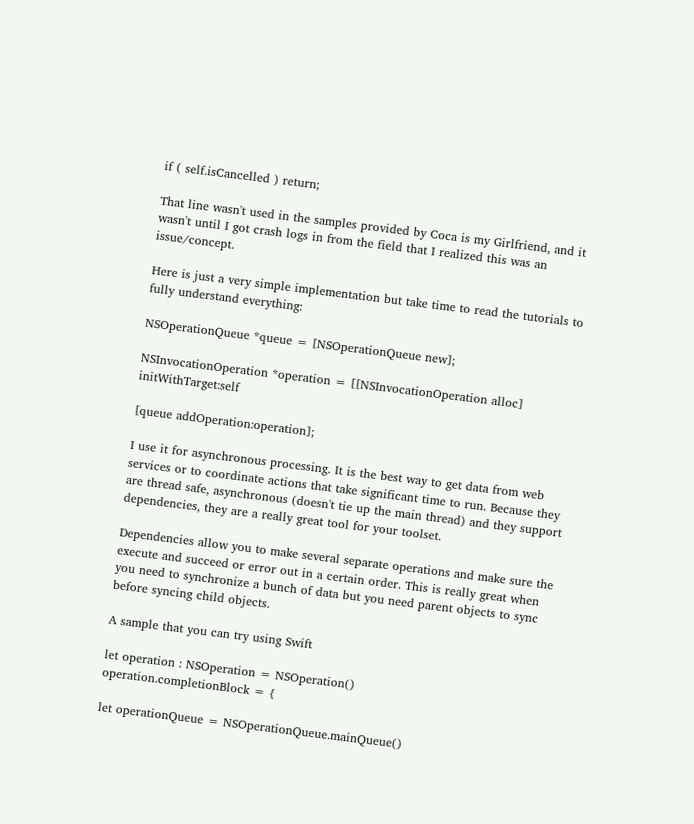if ( self.isCancelled ) return;

That line wasn't used in the samples provided by Coca is my Girlfriend, and it wasn't until I got crash logs in from the field that I realized this was an issue/concept.

Here is just a very simple implementation but take time to read the tutorials to fully understand everything:

NSOperationQueue *queue = [NSOperationQueue new];

NSInvocationOperation *operation = [[NSInvocationOperation alloc] initWithTarget:self

[queue addOperation:operation];

I use it for asynchronous processing. It is the best way to get data from web services or to coordinate actions that take significant time to run. Because they are thread safe, asynchronous (doesn't tie up the main thread) and they support dependencies, they are a really great tool for your toolset.

Dependencies allow you to make several separate operations and make sure the execute and succeed or error out in a certain order. This is really great when you need to synchronize a bunch of data but you need parent objects to sync before syncing child objects.

A sample that you can try using Swift

let operation : NSOperation = NSOperation()
operation.completionBlock = {

let operationQueue = NSOperationQueue.mainQueue()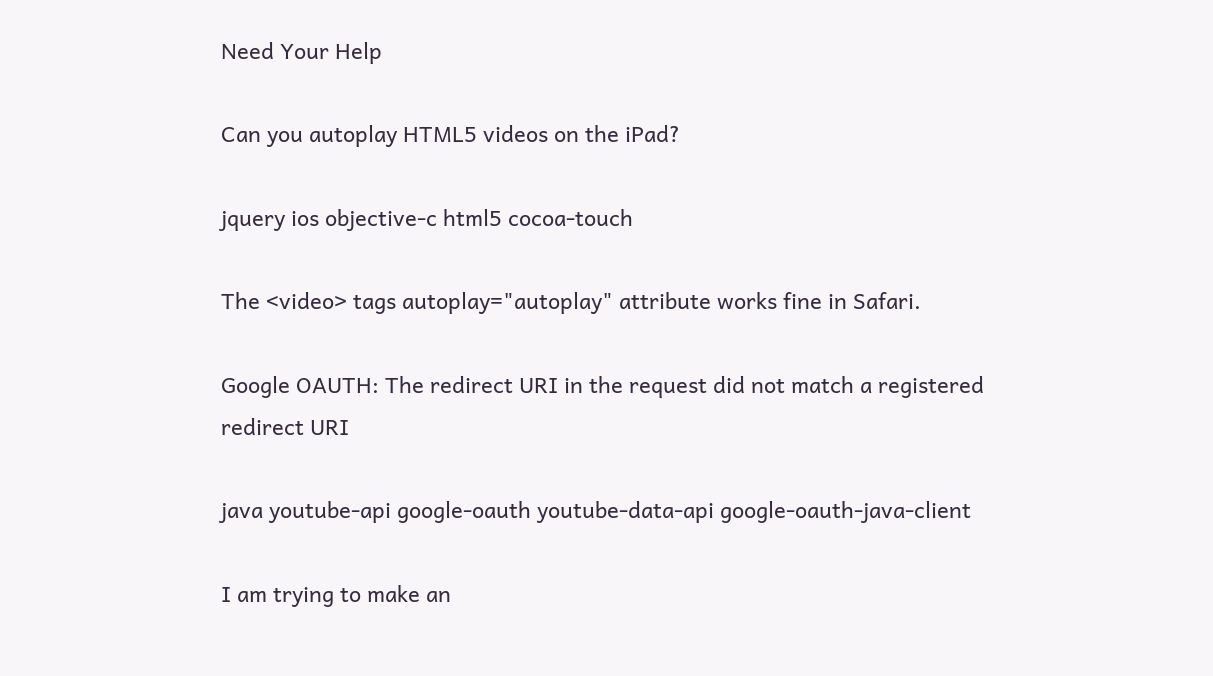Need Your Help

Can you autoplay HTML5 videos on the iPad?

jquery ios objective-c html5 cocoa-touch

The <video> tags autoplay="autoplay" attribute works fine in Safari.

Google OAUTH: The redirect URI in the request did not match a registered redirect URI

java youtube-api google-oauth youtube-data-api google-oauth-java-client

I am trying to make an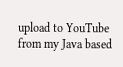upload to YouTube from my Java based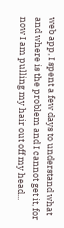web app, I spent a few days to understand what and where is the problem and I cannot get it, for now I am pulling my hair out off my head...